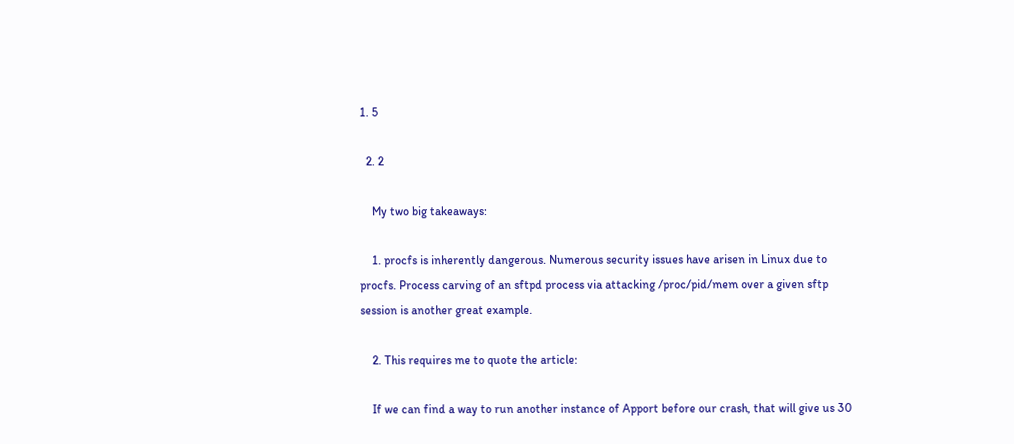1. 5

  2. 2

    My two big takeaways:

    1. procfs is inherently dangerous. Numerous security issues have arisen in Linux due to procfs. Process carving of an sftpd process via attacking /proc/pid/mem over a given sftp session is another great example.

    2. This requires me to quote the article:

    If we can find a way to run another instance of Apport before our crash, that will give us 30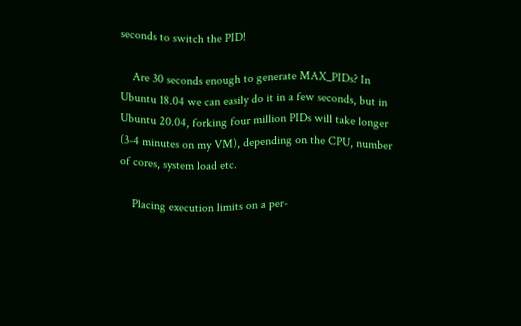seconds to switch the PID!

    Are 30 seconds enough to generate MAX_PIDs? In Ubuntu 18.04 we can easily do it in a few seconds, but in Ubuntu 20.04, forking four million PIDs will take longer (3-4 minutes on my VM), depending on the CPU, number of cores, system load etc.

    Placing execution limits on a per-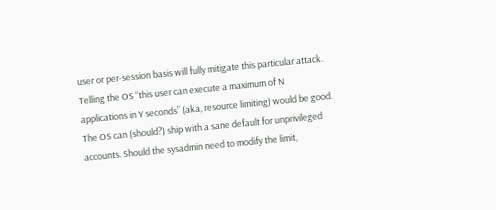user or per-session basis will fully mitigate this particular attack. Telling the OS “this user can execute a maximum of N applications in Y seconds” (aka, resource limiting) would be good. The OS can (should?) ship with a sane default for unprivileged accounts. Should the sysadmin need to modify the limit,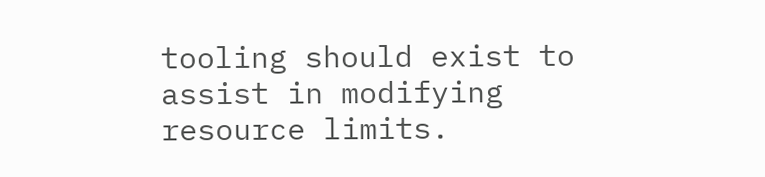tooling should exist to assist in modifying resource limits.